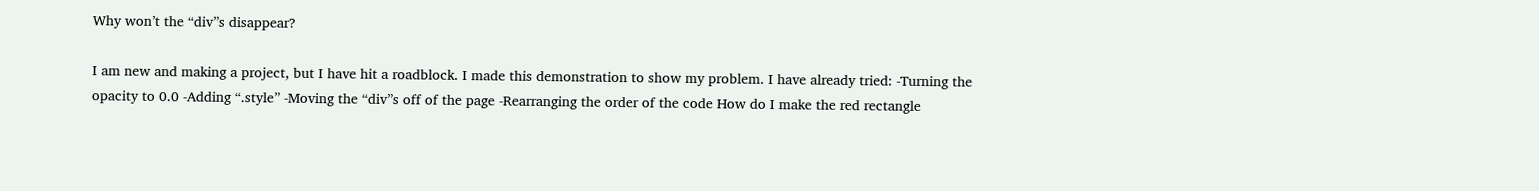Why won’t the “div”s disappear?

I am new and making a project, but I have hit a roadblock. I made this demonstration to show my problem. I have already tried: -Turning the opacity to 0.0 -Adding “.style” -Moving the “div”s off of the page -Rearranging the order of the code How do I make the red rectangle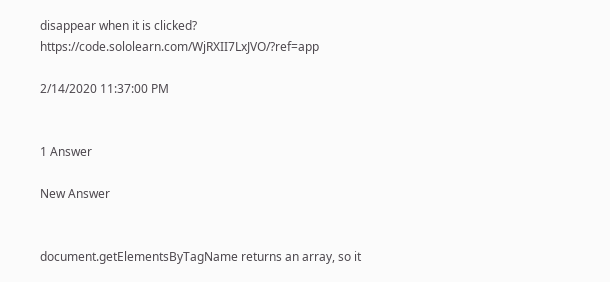disappear when it is clicked? https://code.sololearn.com/WjRXII7LxJVO/?ref=app

2/14/2020 11:37:00 PM


1 Answer

New Answer


document.getElementsByTagName returns an array, so it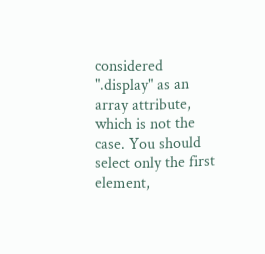considered ".display" as an array attribute, which is not the case. You should select only the first element,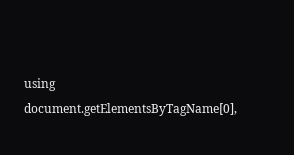using document.getElementsByTagName[0],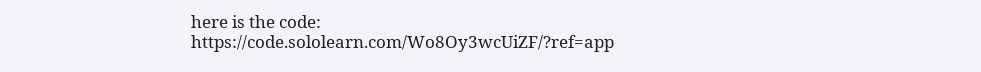here is the code: https://code.sololearn.com/Wo8Oy3wcUiZF/?ref=app